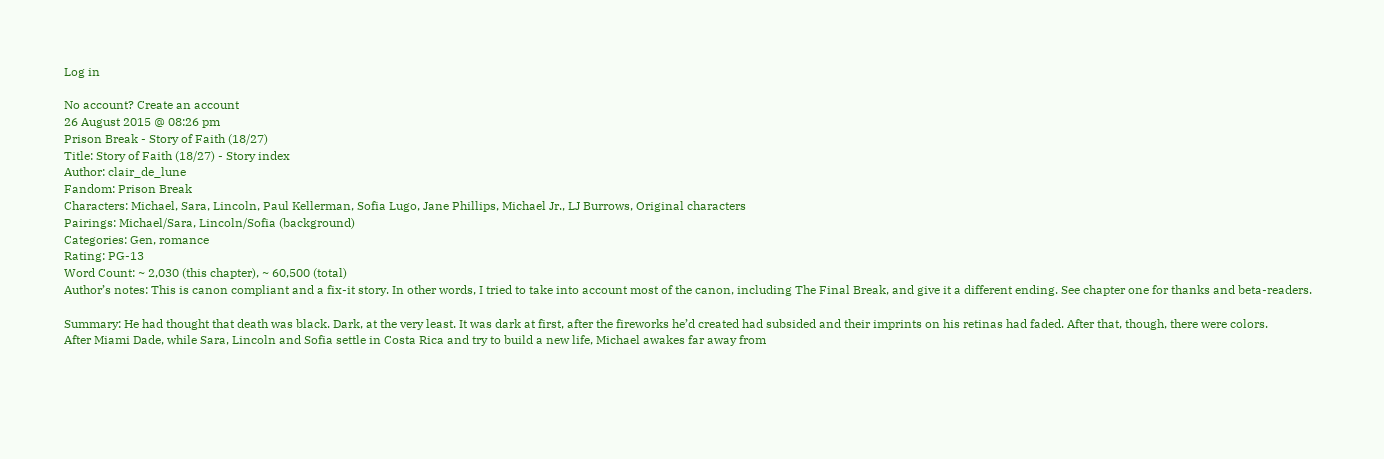Log in

No account? Create an account
26 August 2015 @ 08:26 pm
Prison Break - Story of Faith (18/27)
Title: Story of Faith (18/27) - Story index
Author: clair_de_lune
Fandom: Prison Break
Characters: Michael, Sara, Lincoln, Paul Kellerman, Sofia Lugo, Jane Phillips, Michael Jr., LJ Burrows, Original characters
Pairings: Michael/Sara, Lincoln/Sofia (background)
Categories: Gen, romance
Rating: PG-13
Word Count: ~ 2,030 (this chapter), ~ 60,500 (total)
Author’s notes: This is canon compliant and a fix-it story. In other words, I tried to take into account most of the canon, including The Final Break, and give it a different ending. See chapter one for thanks and beta-readers.

Summary: He had thought that death was black. Dark, at the very least. It was dark at first, after the fireworks he’d created had subsided and their imprints on his retinas had faded. After that, though, there were colors.
After Miami Dade, while Sara, Lincoln and Sofia settle in Costa Rica and try to build a new life, Michael awakes far away from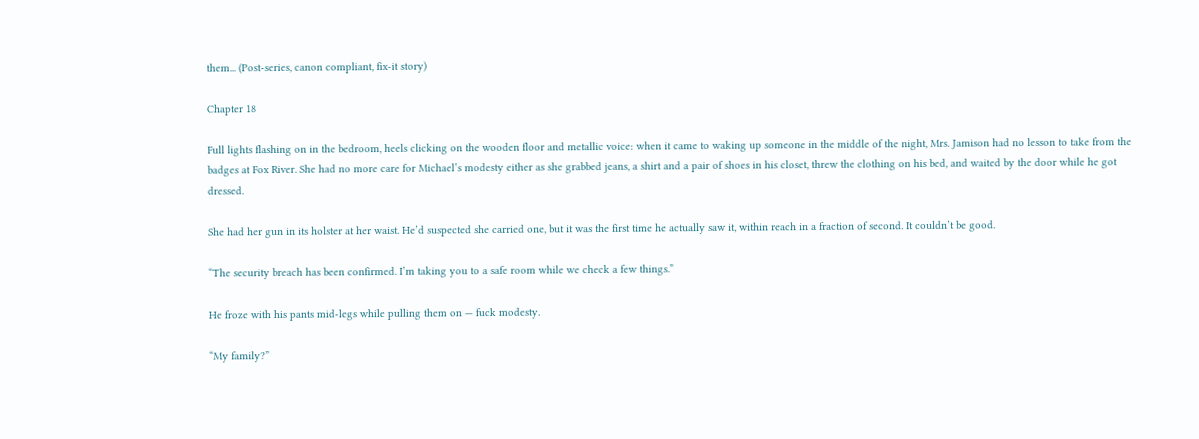them... (Post-series, canon compliant, fix-it story)

Chapter 18

Full lights flashing on in the bedroom, heels clicking on the wooden floor and metallic voice: when it came to waking up someone in the middle of the night, Mrs. Jamison had no lesson to take from the badges at Fox River. She had no more care for Michael’s modesty either as she grabbed jeans, a shirt and a pair of shoes in his closet, threw the clothing on his bed, and waited by the door while he got dressed.

She had her gun in its holster at her waist. He’d suspected she carried one, but it was the first time he actually saw it, within reach in a fraction of second. It couldn’t be good.

“The security breach has been confirmed. I’m taking you to a safe room while we check a few things.”

He froze with his pants mid-legs while pulling them on — fuck modesty.

“My family?”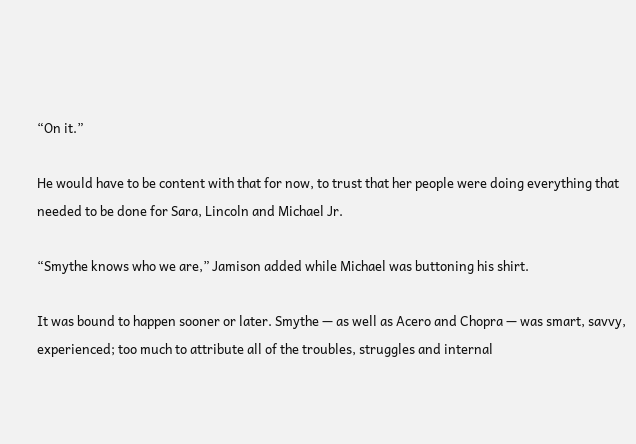“On it.”

He would have to be content with that for now, to trust that her people were doing everything that needed to be done for Sara, Lincoln and Michael Jr.

“Smythe knows who we are,” Jamison added while Michael was buttoning his shirt.

It was bound to happen sooner or later. Smythe — as well as Acero and Chopra — was smart, savvy, experienced; too much to attribute all of the troubles, struggles and internal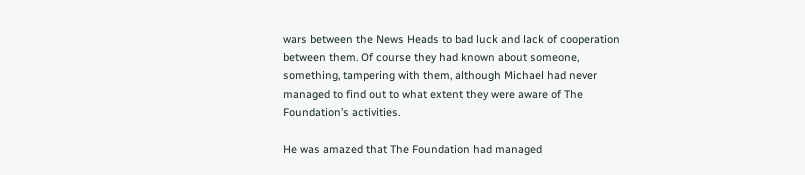wars between the News Heads to bad luck and lack of cooperation between them. Of course they had known about someone, something, tampering with them, although Michael had never managed to find out to what extent they were aware of The Foundation’s activities.

He was amazed that The Foundation had managed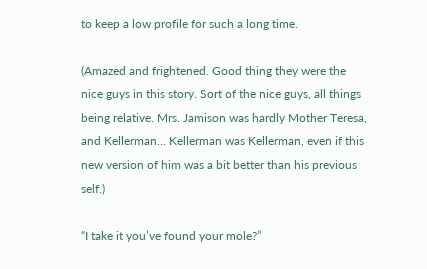to keep a low profile for such a long time.

(Amazed and frightened. Good thing they were the nice guys in this story. Sort of the nice guys, all things being relative. Mrs. Jamison was hardly Mother Teresa, and Kellerman... Kellerman was Kellerman, even if this new version of him was a bit better than his previous self.)

“I take it you’ve found your mole?”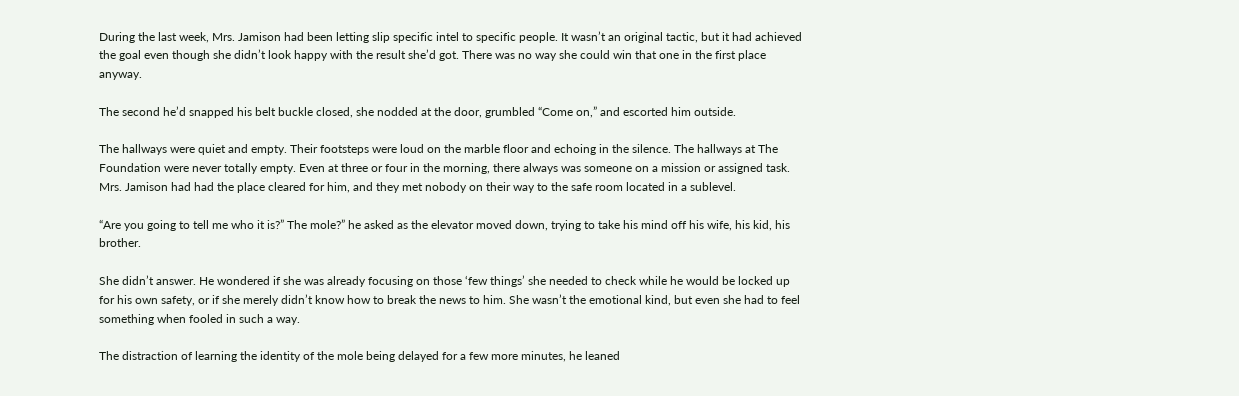During the last week, Mrs. Jamison had been letting slip specific intel to specific people. It wasn’t an original tactic, but it had achieved the goal even though she didn’t look happy with the result she’d got. There was no way she could win that one in the first place anyway.

The second he’d snapped his belt buckle closed, she nodded at the door, grumbled “Come on,” and escorted him outside.

The hallways were quiet and empty. Their footsteps were loud on the marble floor and echoing in the silence. The hallways at The Foundation were never totally empty. Even at three or four in the morning, there always was someone on a mission or assigned task. Mrs. Jamison had had the place cleared for him, and they met nobody on their way to the safe room located in a sublevel.

“Are you going to tell me who it is?” The mole?” he asked as the elevator moved down, trying to take his mind off his wife, his kid, his brother.

She didn’t answer. He wondered if she was already focusing on those ‘few things’ she needed to check while he would be locked up for his own safety, or if she merely didn’t know how to break the news to him. She wasn’t the emotional kind, but even she had to feel something when fooled in such a way.

The distraction of learning the identity of the mole being delayed for a few more minutes, he leaned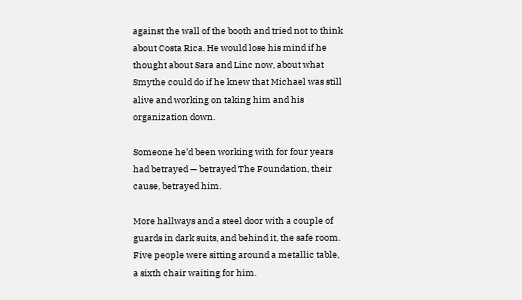against the wall of the booth and tried not to think about Costa Rica. He would lose his mind if he thought about Sara and Linc now, about what Smythe could do if he knew that Michael was still alive and working on taking him and his organization down.

Someone he’d been working with for four years had betrayed — betrayed The Foundation, their cause, betrayed him.

More hallways and a steel door with a couple of guards in dark suits, and behind it, the safe room. Five people were sitting around a metallic table, a sixth chair waiting for him.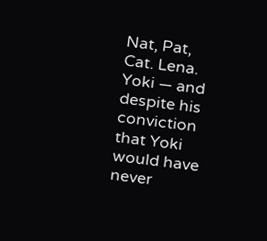Nat, Pat, Cat. Lena. Yoki — and despite his conviction that Yoki would have never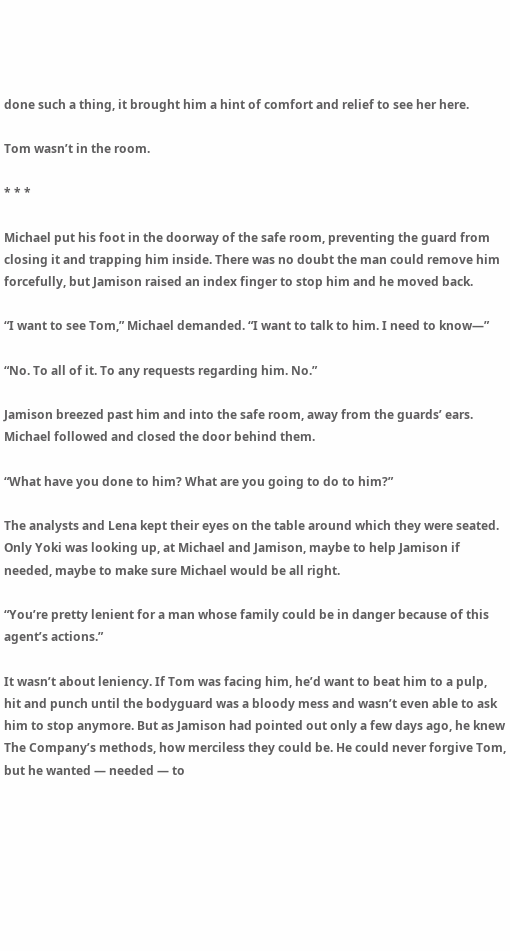done such a thing, it brought him a hint of comfort and relief to see her here.

Tom wasn’t in the room.

* * *

Michael put his foot in the doorway of the safe room, preventing the guard from closing it and trapping him inside. There was no doubt the man could remove him forcefully, but Jamison raised an index finger to stop him and he moved back.

“I want to see Tom,” Michael demanded. “I want to talk to him. I need to know—”

“No. To all of it. To any requests regarding him. No.”

Jamison breezed past him and into the safe room, away from the guards’ ears. Michael followed and closed the door behind them.

“What have you done to him? What are you going to do to him?”

The analysts and Lena kept their eyes on the table around which they were seated. Only Yoki was looking up, at Michael and Jamison, maybe to help Jamison if needed, maybe to make sure Michael would be all right.

“You’re pretty lenient for a man whose family could be in danger because of this agent’s actions.”

It wasn’t about leniency. If Tom was facing him, he’d want to beat him to a pulp, hit and punch until the bodyguard was a bloody mess and wasn’t even able to ask him to stop anymore. But as Jamison had pointed out only a few days ago, he knew The Company’s methods, how merciless they could be. He could never forgive Tom, but he wanted — needed — to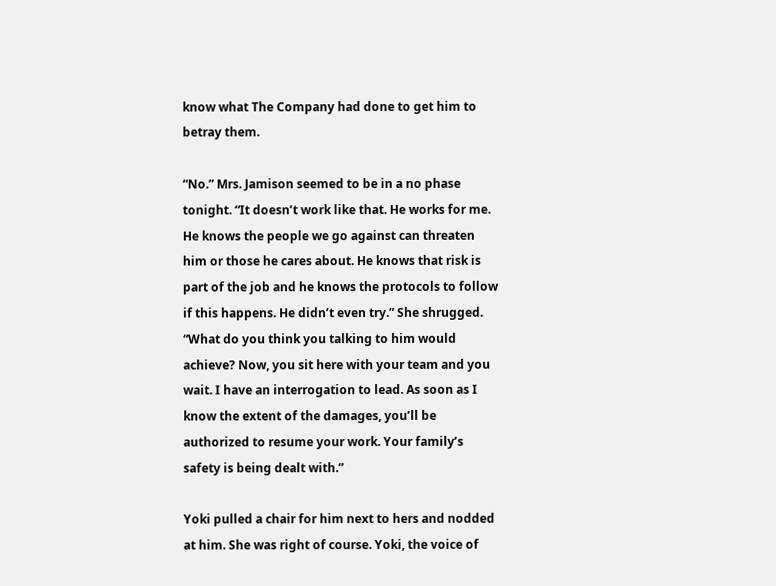know what The Company had done to get him to betray them.

“No.” Mrs. Jamison seemed to be in a no phase tonight. “It doesn’t work like that. He works for me. He knows the people we go against can threaten him or those he cares about. He knows that risk is part of the job and he knows the protocols to follow if this happens. He didn’t even try.” She shrugged. “What do you think you talking to him would achieve? Now, you sit here with your team and you wait. I have an interrogation to lead. As soon as I know the extent of the damages, you’ll be authorized to resume your work. Your family’s safety is being dealt with.”

Yoki pulled a chair for him next to hers and nodded at him. She was right of course. Yoki, the voice of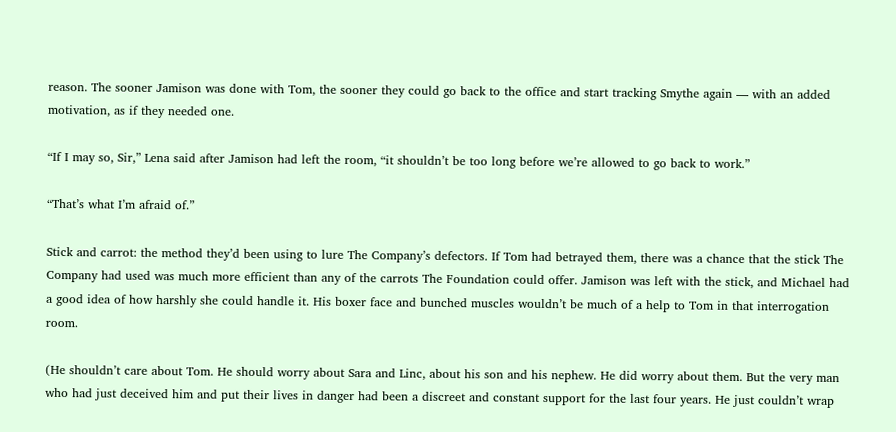reason. The sooner Jamison was done with Tom, the sooner they could go back to the office and start tracking Smythe again — with an added motivation, as if they needed one.

“If I may so, Sir,” Lena said after Jamison had left the room, “it shouldn’t be too long before we’re allowed to go back to work.”

“That’s what I’m afraid of.”

Stick and carrot: the method they’d been using to lure The Company’s defectors. If Tom had betrayed them, there was a chance that the stick The Company had used was much more efficient than any of the carrots The Foundation could offer. Jamison was left with the stick, and Michael had a good idea of how harshly she could handle it. His boxer face and bunched muscles wouldn’t be much of a help to Tom in that interrogation room.

(He shouldn’t care about Tom. He should worry about Sara and Linc, about his son and his nephew. He did worry about them. But the very man who had just deceived him and put their lives in danger had been a discreet and constant support for the last four years. He just couldn’t wrap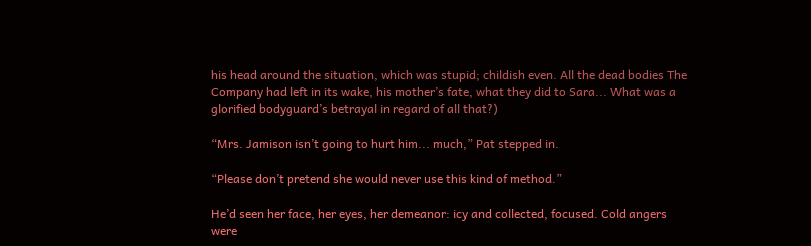his head around the situation, which was stupid; childish even. All the dead bodies The Company had left in its wake, his mother’s fate, what they did to Sara... What was a glorified bodyguard’s betrayal in regard of all that?)

“Mrs. Jamison isn’t going to hurt him... much,” Pat stepped in.

“Please don’t pretend she would never use this kind of method.”

He’d seen her face, her eyes, her demeanor: icy and collected, focused. Cold angers were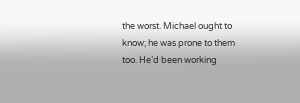the worst. Michael ought to know; he was prone to them too. He’d been working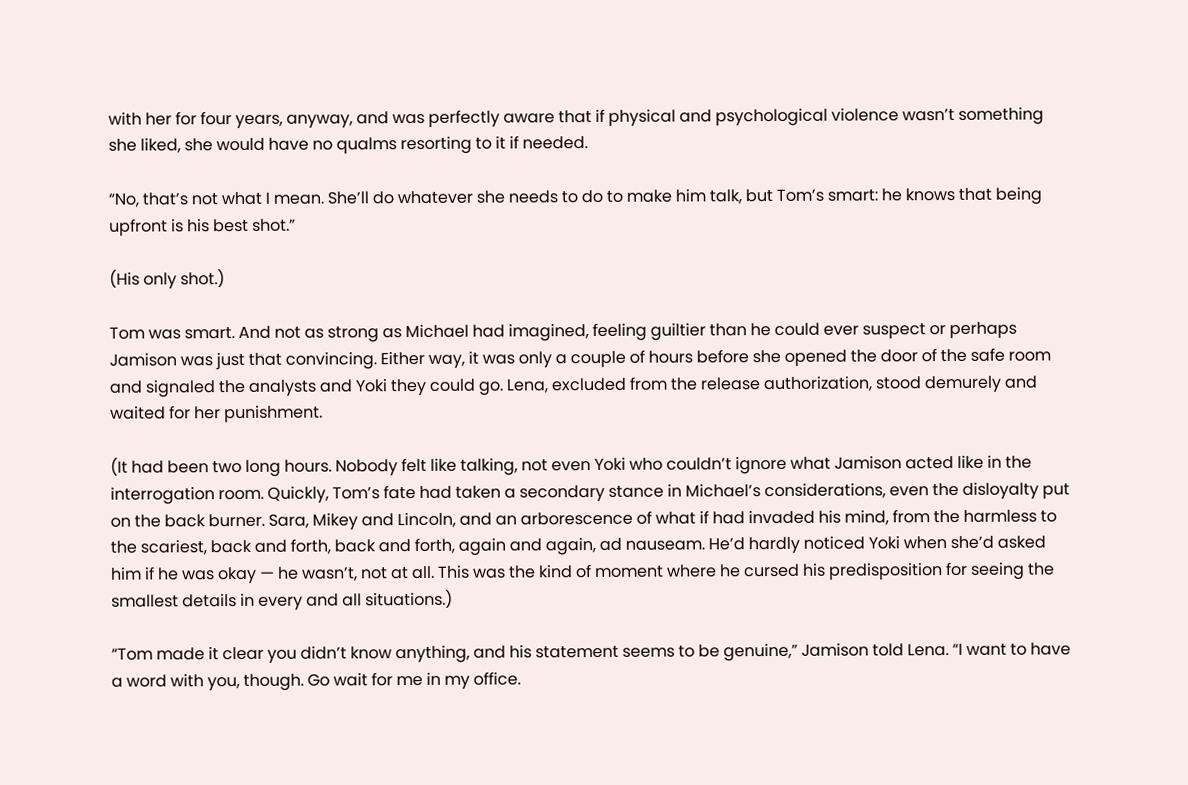with her for four years, anyway, and was perfectly aware that if physical and psychological violence wasn’t something she liked, she would have no qualms resorting to it if needed.

“No, that’s not what I mean. She’ll do whatever she needs to do to make him talk, but Tom’s smart: he knows that being upfront is his best shot.”

(His only shot.)

Tom was smart. And not as strong as Michael had imagined, feeling guiltier than he could ever suspect or perhaps Jamison was just that convincing. Either way, it was only a couple of hours before she opened the door of the safe room and signaled the analysts and Yoki they could go. Lena, excluded from the release authorization, stood demurely and waited for her punishment.

(It had been two long hours. Nobody felt like talking, not even Yoki who couldn’t ignore what Jamison acted like in the interrogation room. Quickly, Tom’s fate had taken a secondary stance in Michael’s considerations, even the disloyalty put on the back burner. Sara, Mikey and Lincoln, and an arborescence of what if had invaded his mind, from the harmless to the scariest, back and forth, back and forth, again and again, ad nauseam. He’d hardly noticed Yoki when she’d asked him if he was okay — he wasn’t, not at all. This was the kind of moment where he cursed his predisposition for seeing the smallest details in every and all situations.)

“Tom made it clear you didn’t know anything, and his statement seems to be genuine,” Jamison told Lena. “I want to have a word with you, though. Go wait for me in my office.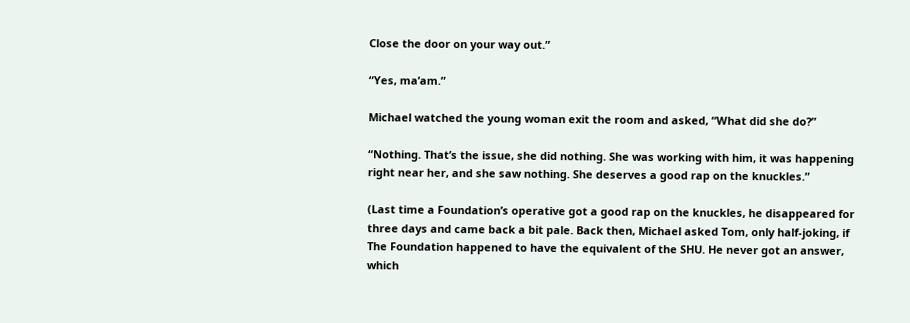Close the door on your way out.”

“Yes, ma’am.”

Michael watched the young woman exit the room and asked, “What did she do?”

“Nothing. That’s the issue, she did nothing. She was working with him, it was happening right near her, and she saw nothing. She deserves a good rap on the knuckles.”

(Last time a Foundation’s operative got a good rap on the knuckles, he disappeared for three days and came back a bit pale. Back then, Michael asked Tom, only half-joking, if The Foundation happened to have the equivalent of the SHU. He never got an answer, which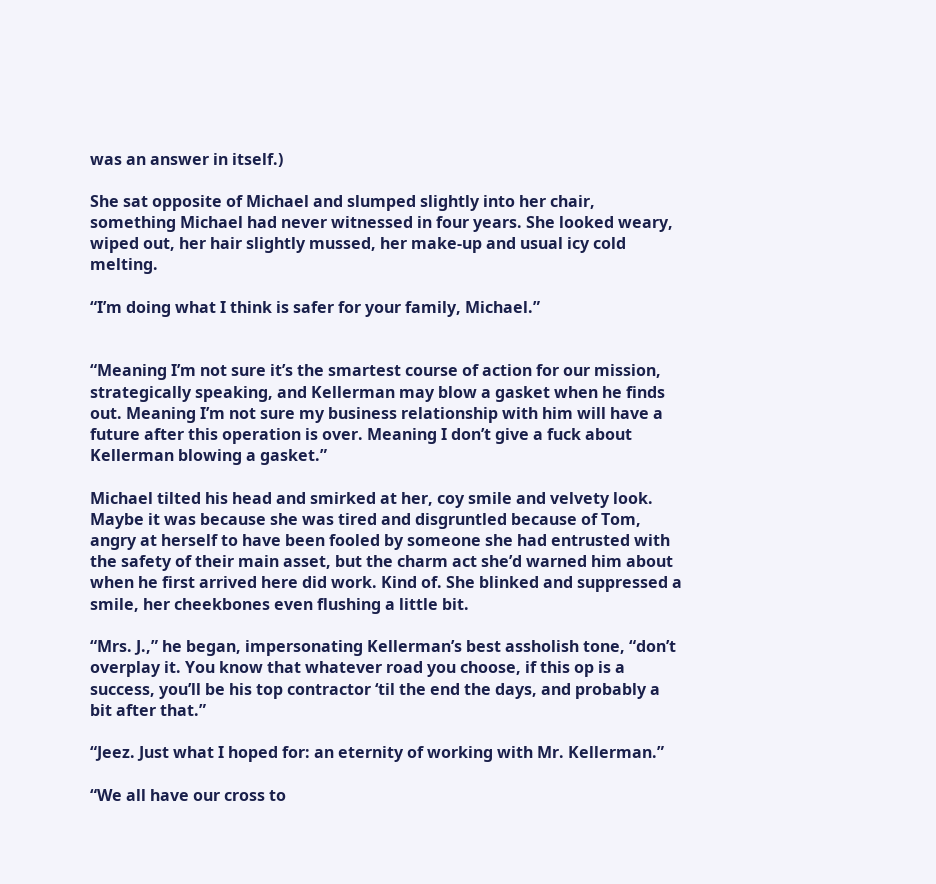was an answer in itself.)

She sat opposite of Michael and slumped slightly into her chair, something Michael had never witnessed in four years. She looked weary, wiped out, her hair slightly mussed, her make-up and usual icy cold melting.

“I’m doing what I think is safer for your family, Michael.”


“Meaning I’m not sure it’s the smartest course of action for our mission, strategically speaking, and Kellerman may blow a gasket when he finds out. Meaning I’m not sure my business relationship with him will have a future after this operation is over. Meaning I don’t give a fuck about Kellerman blowing a gasket.”

Michael tilted his head and smirked at her, coy smile and velvety look. Maybe it was because she was tired and disgruntled because of Tom, angry at herself to have been fooled by someone she had entrusted with the safety of their main asset, but the charm act she’d warned him about when he first arrived here did work. Kind of. She blinked and suppressed a smile, her cheekbones even flushing a little bit.

“Mrs. J.,” he began, impersonating Kellerman’s best assholish tone, “don’t overplay it. You know that whatever road you choose, if this op is a success, you’ll be his top contractor ‘til the end the days, and probably a bit after that.”

“Jeez. Just what I hoped for: an eternity of working with Mr. Kellerman.”

“We all have our cross to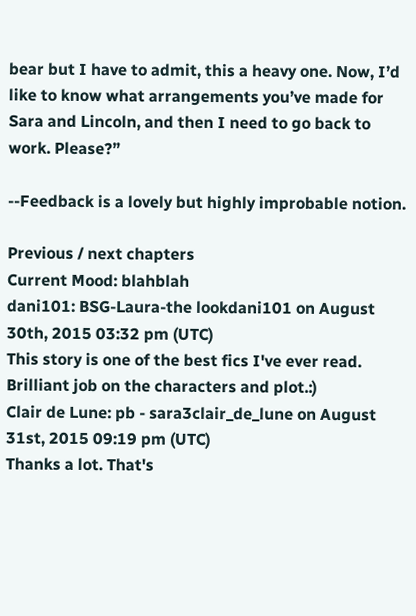bear but I have to admit, this a heavy one. Now, I’d like to know what arrangements you’ve made for Sara and Lincoln, and then I need to go back to work. Please?”

--Feedback is a lovely but highly improbable notion.

Previous / next chapters
Current Mood: blahblah
dani101: BSG-Laura-the lookdani101 on August 30th, 2015 03:32 pm (UTC)
This story is one of the best fics I've ever read. Brilliant job on the characters and plot.:)
Clair de Lune: pb - sara3clair_de_lune on August 31st, 2015 09:19 pm (UTC)
Thanks a lot. That's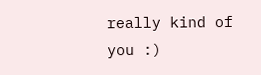really kind of you :)